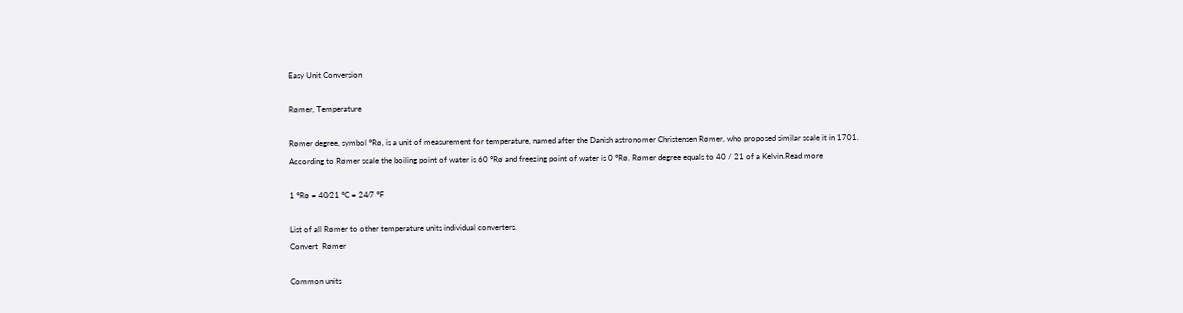Easy Unit Conversion

Rømer, Temperature

Rømer degree, symbol °Rø, is a unit of measurement for temperature, named after the Danish astronomer Christensen Rømer, who proposed similar scale it in 1701. According to Rømer scale the boiling point of water is 60 °Rø and freezing point of water is 0 °Rø. Rømer degree equals to 40 / 21 of a Kelvin.Read more

1 °Rø = 40⁄21 °C = 24⁄7 °F

List of all Rømer to other temperature units individual converters.
Convert  Rømer

Common units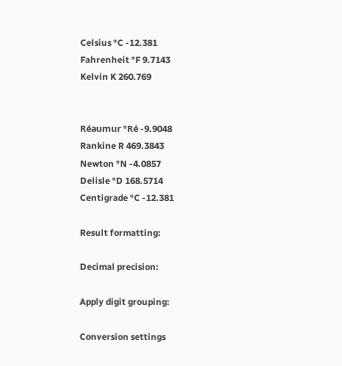Celsius °C -12.381
Fahrenheit °F 9.7143
Kelvin K 260.769


Réaumur °Ré -9.9048
Rankine R 469.3843
Newton °N -4.0857
Delisle °D 168.5714
Centigrade °C -12.381

Result formatting:

Decimal precision:

Apply digit grouping:

Conversion settings